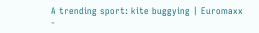A trending sport: kite buggying | Euromaxx -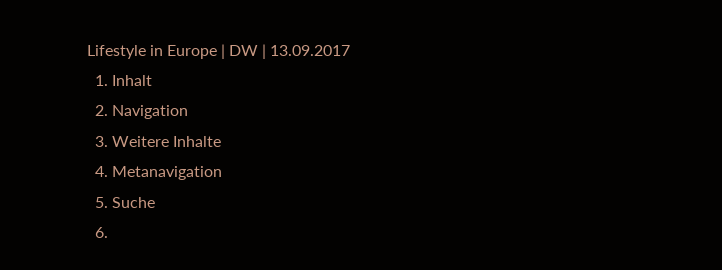Lifestyle in Europe | DW | 13.09.2017
  1. Inhalt
  2. Navigation
  3. Weitere Inhalte
  4. Metanavigation
  5. Suche
  6.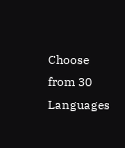Choose from 30 Languages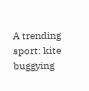A trending sport: kite buggying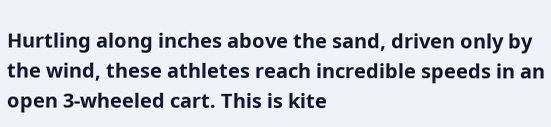Hurtling along inches above the sand, driven only by the wind, these athletes reach incredible speeds in an open 3-wheeled cart. This is kite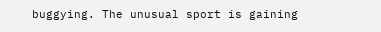buggying. The unusual sport is gaining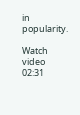in popularity.

Watch video 02:31